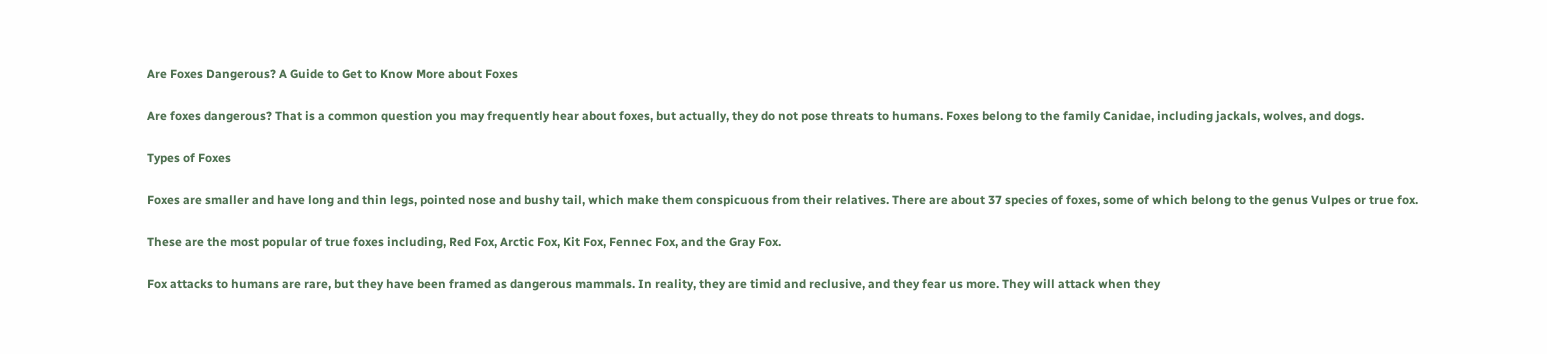Are Foxes Dangerous? A Guide to Get to Know More about Foxes

Are foxes dangerous? That is a common question you may frequently hear about foxes, but actually, they do not pose threats to humans. Foxes belong to the family Canidae, including jackals, wolves, and dogs.

Types of Foxes

Foxes are smaller and have long and thin legs, pointed nose and bushy tail, which make them conspicuous from their relatives. There are about 37 species of foxes, some of which belong to the genus Vulpes or true fox.

These are the most popular of true foxes including, Red Fox, Arctic Fox, Kit Fox, Fennec Fox, and the Gray Fox.

Fox attacks to humans are rare, but they have been framed as dangerous mammals. In reality, they are timid and reclusive, and they fear us more. They will attack when they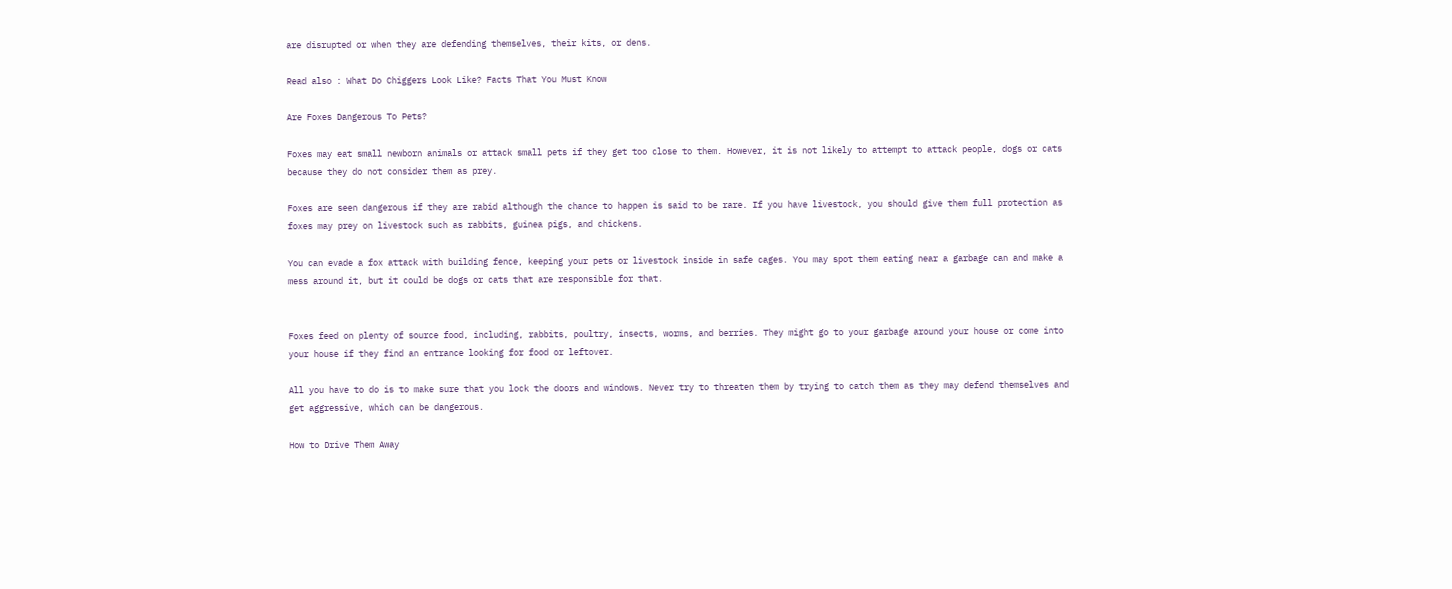are disrupted or when they are defending themselves, their kits, or dens.

Read also : What Do Chiggers Look Like? Facts That You Must Know

Are Foxes Dangerous To Pets?

Foxes may eat small newborn animals or attack small pets if they get too close to them. However, it is not likely to attempt to attack people, dogs or cats because they do not consider them as prey.

Foxes are seen dangerous if they are rabid although the chance to happen is said to be rare. If you have livestock, you should give them full protection as foxes may prey on livestock such as rabbits, guinea pigs, and chickens.

You can evade a fox attack with building fence, keeping your pets or livestock inside in safe cages. You may spot them eating near a garbage can and make a mess around it, but it could be dogs or cats that are responsible for that.


Foxes feed on plenty of source food, including, rabbits, poultry, insects, worms, and berries. They might go to your garbage around your house or come into your house if they find an entrance looking for food or leftover.

All you have to do is to make sure that you lock the doors and windows. Never try to threaten them by trying to catch them as they may defend themselves and get aggressive, which can be dangerous.

How to Drive Them Away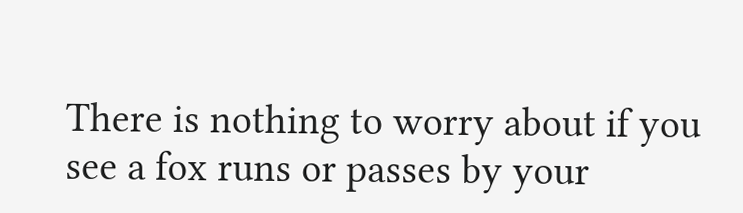There is nothing to worry about if you see a fox runs or passes by your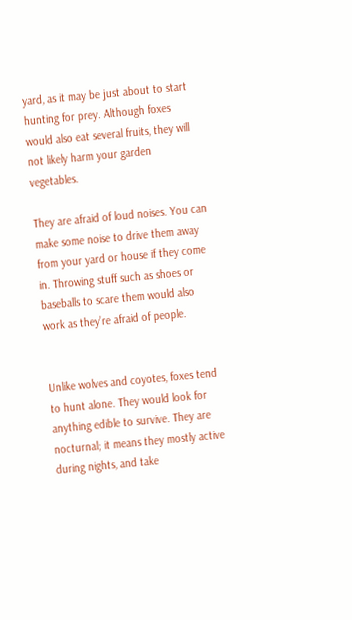yard, as it may be just about to start hunting for prey. Although foxes would also eat several fruits, they will not likely harm your garden vegetables.

They are afraid of loud noises. You can make some noise to drive them away from your yard or house if they come in. Throwing stuff such as shoes or baseballs to scare them would also work as they’re afraid of people.


Unlike wolves and coyotes, foxes tend to hunt alone. They would look for anything edible to survive. They are nocturnal; it means they mostly active during nights, and take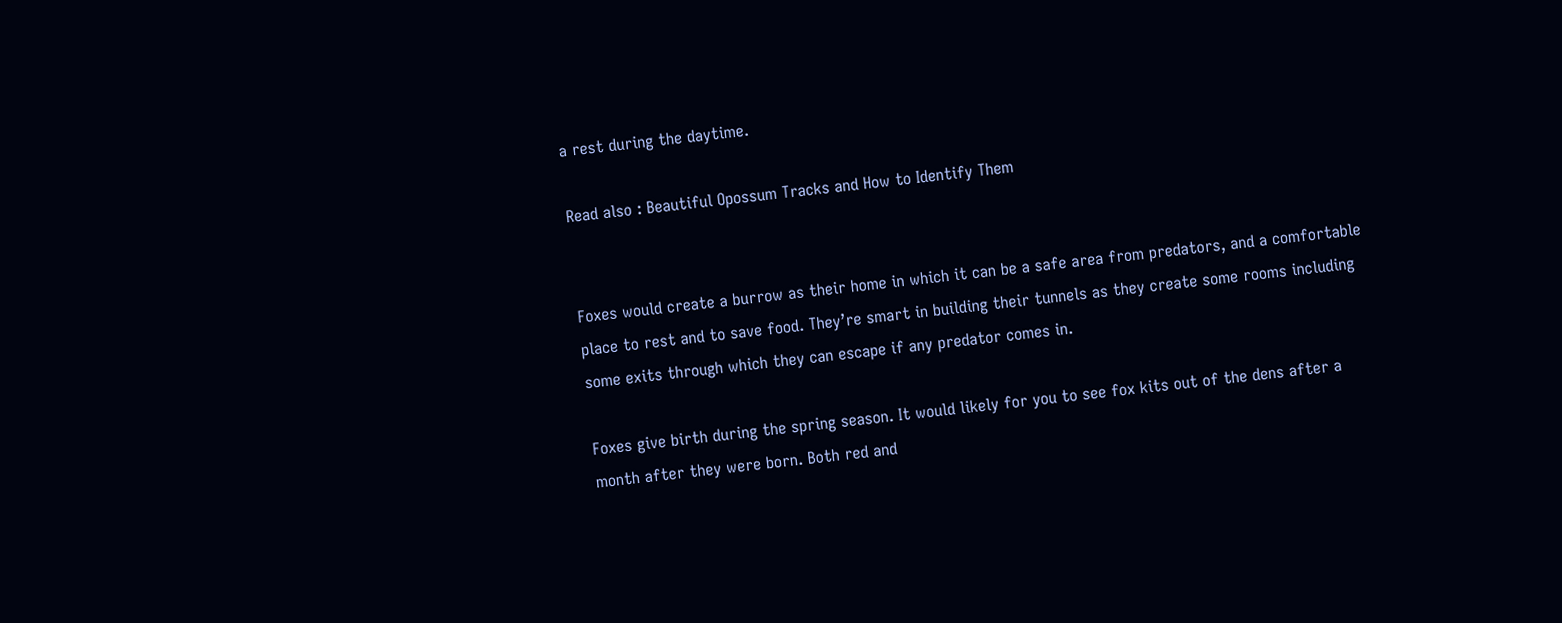a rest during the daytime.

Read also : Beautiful Opossum Tracks and How to Identify Them


Foxes would create a burrow as their home in which it can be a safe area from predators, and a comfortable place to rest and to save food. They’re smart in building their tunnels as they create some rooms including some exits through which they can escape if any predator comes in.

Foxes give birth during the spring season. It would likely for you to see fox kits out of the dens after a month after they were born. Both red and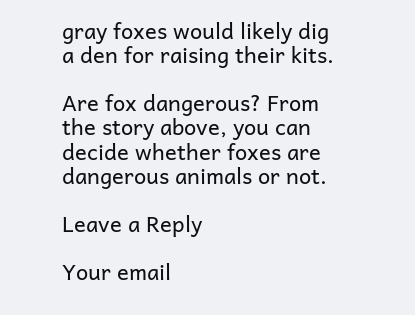gray foxes would likely dig a den for raising their kits.

Are fox dangerous? From the story above, you can decide whether foxes are dangerous animals or not.

Leave a Reply

Your email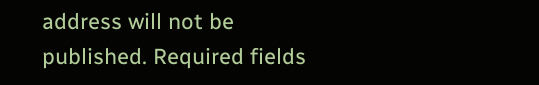address will not be published. Required fields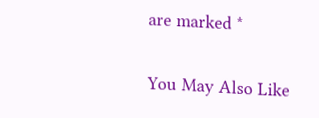are marked *

You May Also Like